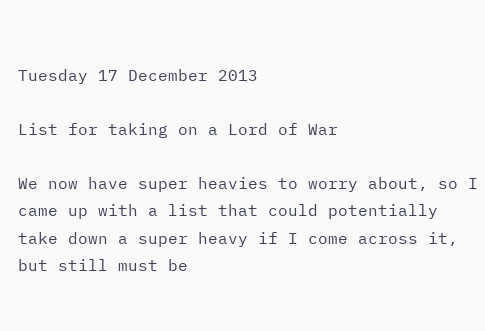Tuesday 17 December 2013

List for taking on a Lord of War

We now have super heavies to worry about, so I came up with a list that could potentially take down a super heavy if I come across it, but still must be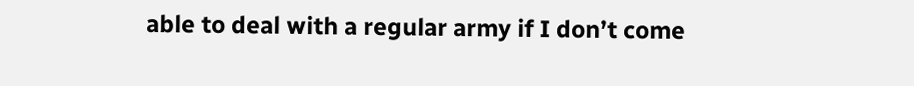able to deal with a regular army if I don’t come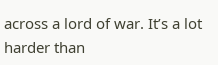across a lord of war. It’s a lot harder than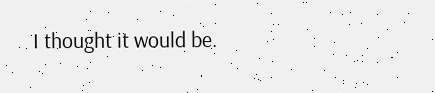I thought it would be.